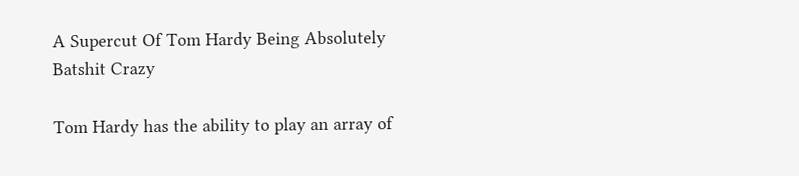A Supercut Of Tom Hardy Being Absolutely Batshit Crazy

Tom Hardy has the ability to play an array of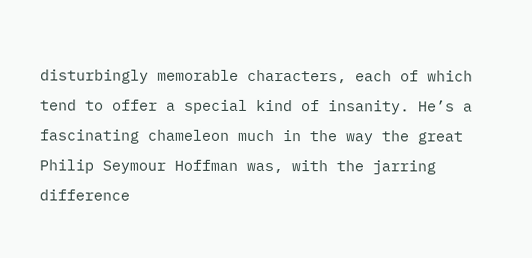disturbingly memorable characters, each of which tend to offer a special kind of insanity. He’s a fascinating chameleon much in the way the great Philip Seymour Hoffman was, with the jarring difference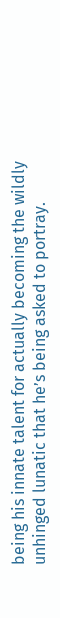being his innate talent for actually becoming the wildly unhinged lunatic that he’s being asked to portray.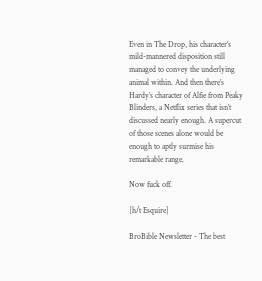Even in The Drop, his character’s mild-mannered disposition still managed to convey the underlying animal within. And then there’s Hardy’s character of Alfie from Peaky Blinders, a Netflix series that isn’t discussed nearly enough. A supercut of those scenes alone would be enough to aptly surmise his remarkable range.

Now fuck off.

[h/t Esquire]

BroBible Newsletter - The best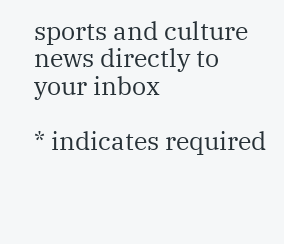sports and culture news directly to your inbox

* indicates required